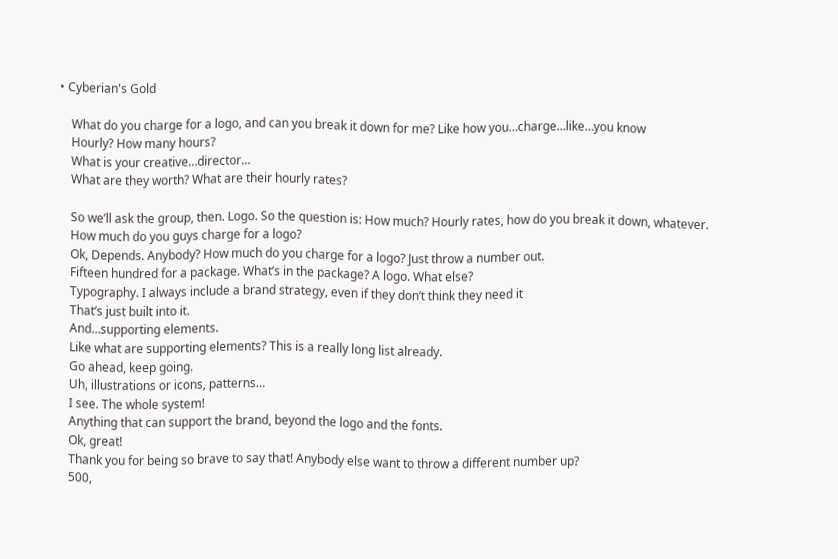• Cyberian's Gold

    What do you charge for a logo, and can you break it down for me? Like how you…charge…like…you know
    Hourly? How many hours?
    What is your creative…director…
    What are they worth? What are their hourly rates?

    So we’ll ask the group, then. Logo. So the question is: How much? Hourly rates, how do you break it down, whatever.
    How much do you guys charge for a logo?
    Ok, Depends. Anybody? How much do you charge for a logo? Just throw a number out.
    Fifteen hundred for a package. What’s in the package? A logo. What else?
    Typography. I always include a brand strategy, even if they don’t think they need it
    That’s just built into it.
    And…supporting elements.
    Like what are supporting elements? This is a really long list already.
    Go ahead, keep going.
    Uh, illustrations or icons, patterns…
    I see. The whole system!
    Anything that can support the brand, beyond the logo and the fonts.
    Ok, great!
    Thank you for being so brave to say that! Anybody else want to throw a different number up?
    500,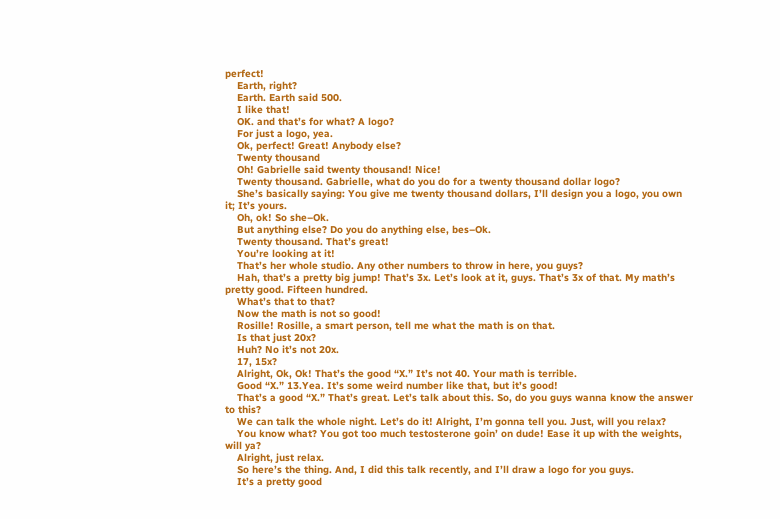perfect!
    Earth, right?
    Earth. Earth said 500.
    I like that!
    OK. and that’s for what? A logo?
    For just a logo, yea.
    Ok, perfect! Great! Anybody else?
    Twenty thousand
    Oh! Gabrielle said twenty thousand! Nice!
    Twenty thousand. Gabrielle, what do you do for a twenty thousand dollar logo?
    She’s basically saying: You give me twenty thousand dollars, I’ll design you a logo, you own it; It’s yours.
    Oh, ok! So she–Ok.
    But anything else? Do you do anything else, bes–Ok.
    Twenty thousand. That’s great!
    You’re looking at it!
    That’s her whole studio. Any other numbers to throw in here, you guys?
    Hah, that’s a pretty big jump! That’s 3x. Let’s look at it, guys. That’s 3x of that. My math’s pretty good. Fifteen hundred.
    What’s that to that?
    Now the math is not so good!
    Rosille! Rosille, a smart person, tell me what the math is on that.
    Is that just 20x?
    Huh? No it’s not 20x.
    17, 15x?
    Alright, Ok, Ok! That’s the good “X.” It’s not 40. Your math is terrible.
    Good “X.” 13.Yea. It’s some weird number like that, but it’s good!
    That’s a good “X.” That’s great. Let’s talk about this. So, do you guys wanna know the answer to this?
    We can talk the whole night. Let’s do it! Alright, I’m gonna tell you. Just, will you relax?
    You know what? You got too much testosterone goin’ on dude! Ease it up with the weights, will ya?
    Alright, just relax.
    So here’s the thing. And, I did this talk recently, and I’ll draw a logo for you guys.
    It’s a pretty good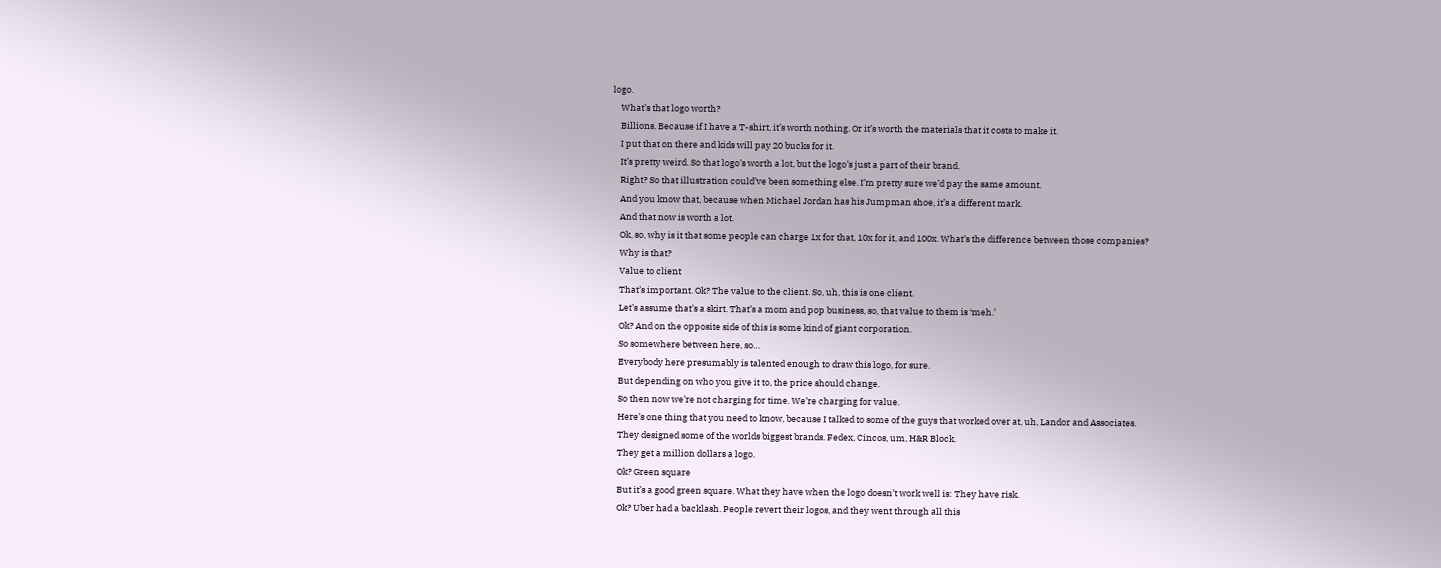logo.
    What’s that logo worth?
    Billions. Because if I have a T-shirt, it’s worth nothing. Or it’s worth the materials that it costs to make it.
    I put that on there and kids will pay 20 bucks for it.
    It’s pretty weird. So that logo’s worth a lot, but the logo’s just a part of their brand.
    Right? So that illustration could’ve been something else. I’m pretty sure we’d pay the same amount.
    And you know that, because when Michael Jordan has his Jumpman shoe, it’s a different mark.
    And that now is worth a lot.
    Ok, so, why is it that some people can charge 1x for that, 10x for it, and 100x. What’s the difference between those companies?
    Why is that?
    Value to client
    That’s important. Ok? The value to the client. So, uh, this is one client.
    Let’s assume that’s a skirt. That’s a mom and pop business, so, that value to them is ‘meh.’
    Ok? And on the opposite side of this is some kind of giant corporation.
    So somewhere between here, so…
    Everybody here presumably is talented enough to draw this logo, for sure.
    But depending on who you give it to, the price should change.
    So then now we’re not charging for time. We’re charging for value.
    Here’s one thing that you need to know, because I talked to some of the guys that worked over at, uh, Landor and Associates.
    They designed some of the worlds biggest brands. Fedex, Cincos, um, H&R Block.
    They get a million dollars a logo.
    Ok? Green square
    But it’s a good green square. What they have when the logo doesn’t work well is: They have risk.
    Ok? Uber had a backlash. People revert their logos, and they went through all this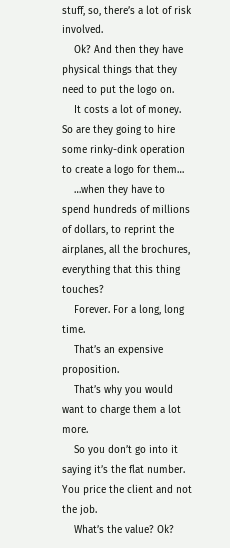stuff, so, there’s a lot of risk involved.
    Ok? And then they have physical things that they need to put the logo on.
    It costs a lot of money. So are they going to hire some rinky-dink operation to create a logo for them…
    …when they have to spend hundreds of millions of dollars, to reprint the airplanes, all the brochures, everything that this thing touches?
    Forever. For a long, long time.
    That’s an expensive proposition.
    That’s why you would want to charge them a lot more.
    So you don’t go into it saying it’s the flat number. You price the client and not the job.
    What’s the value? Ok?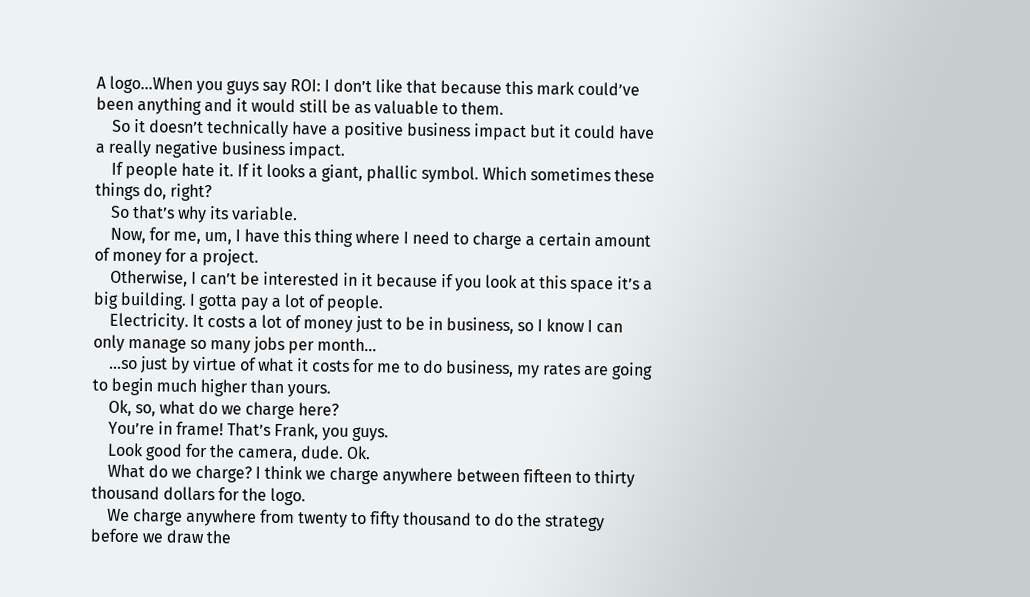A logo…When you guys say ROI: I don’t like that because this mark could’ve been anything and it would still be as valuable to them.
    So it doesn’t technically have a positive business impact but it could have a really negative business impact.
    If people hate it. If it looks a giant, phallic symbol. Which sometimes these things do, right?
    So that’s why its variable.
    Now, for me, um, I have this thing where I need to charge a certain amount of money for a project.
    Otherwise, I can’t be interested in it because if you look at this space it’s a big building. I gotta pay a lot of people.
    Electricity. It costs a lot of money just to be in business, so I know I can only manage so many jobs per month…
    …so just by virtue of what it costs for me to do business, my rates are going to begin much higher than yours.
    Ok, so, what do we charge here?
    You’re in frame! That’s Frank, you guys.
    Look good for the camera, dude. Ok.
    What do we charge? I think we charge anywhere between fifteen to thirty thousand dollars for the logo.
    We charge anywhere from twenty to fifty thousand to do the strategy before we draw the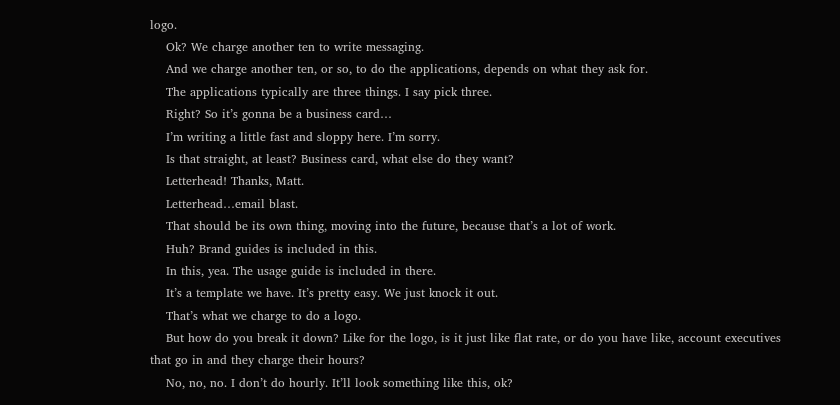logo.
    Ok? We charge another ten to write messaging.
    And we charge another ten, or so, to do the applications, depends on what they ask for.
    The applications typically are three things. I say pick three.
    Right? So it’s gonna be a business card…
    I’m writing a little fast and sloppy here. I’m sorry.
    Is that straight, at least? Business card, what else do they want?
    Letterhead! Thanks, Matt.
    Letterhead…email blast.
    That should be its own thing, moving into the future, because that’s a lot of work.
    Huh? Brand guides is included in this.
    In this, yea. The usage guide is included in there.
    It’s a template we have. It’s pretty easy. We just knock it out.
    That’s what we charge to do a logo.
    But how do you break it down? Like for the logo, is it just like flat rate, or do you have like, account executives that go in and they charge their hours?
    No, no, no. I don’t do hourly. It’ll look something like this, ok?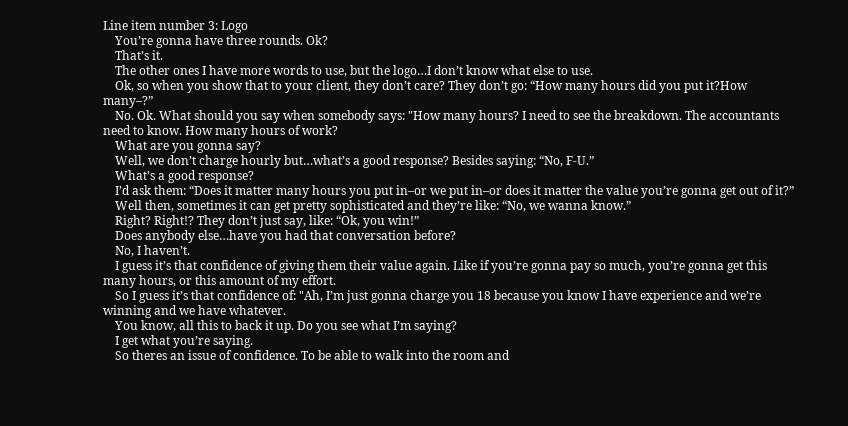Line item number 3: Logo
    You’re gonna have three rounds. Ok?
    That’s it.
    The other ones I have more words to use, but the logo…I don’t know what else to use.
    Ok, so when you show that to your client, they don’t care? They don’t go: “How many hours did you put it?How many–?”
    No. Ok. What should you say when somebody says: "How many hours? I need to see the breakdown. The accountants need to know. How many hours of work?
    What are you gonna say?
    Well, we don’t charge hourly but…what’s a good response? Besides saying: “No, F-U.”
    What’s a good response?
    I’d ask them: “Does it matter many hours you put in–or we put in–or does it matter the value you’re gonna get out of it?”
    Well then, sometimes it can get pretty sophisticated and they’re like: “No, we wanna know.”
    Right? Right!? They don’t just say, like: “Ok, you win!”
    Does anybody else…have you had that conversation before?
    No, I haven’t.
    I guess it’s that confidence of giving them their value again. Like if you’re gonna pay so much, you’re gonna get this many hours, or this amount of my effort.
    So I guess it’s that confidence of: "Ah, I’m just gonna charge you 18 because you know I have experience and we’re winning and we have whatever.
    You know, all this to back it up. Do you see what I’m saying?
    I get what you’re saying.
    So theres an issue of confidence. To be able to walk into the room and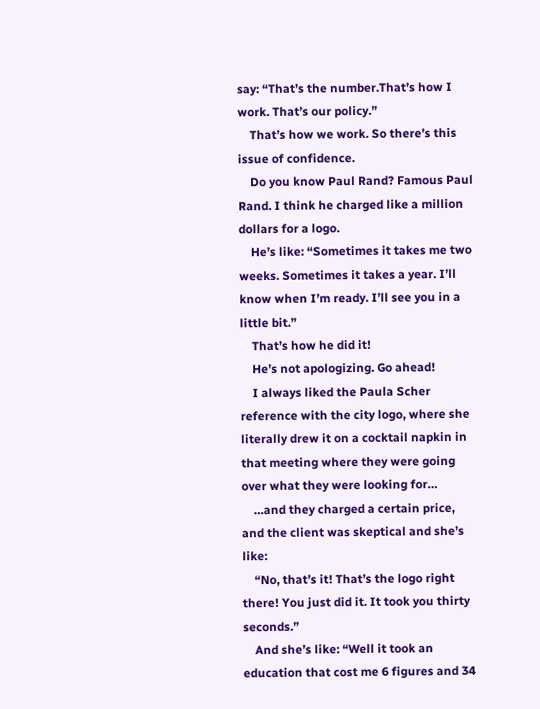say: “That’s the number.That’s how I work. That’s our policy.”
    That’s how we work. So there’s this issue of confidence.
    Do you know Paul Rand? Famous Paul Rand. I think he charged like a million dollars for a logo.
    He’s like: “Sometimes it takes me two weeks. Sometimes it takes a year. I’ll know when I’m ready. I’ll see you in a little bit.”
    That’s how he did it!
    He’s not apologizing. Go ahead!
    I always liked the Paula Scher reference with the city logo, where she literally drew it on a cocktail napkin in that meeting where they were going over what they were looking for…
    …and they charged a certain price, and the client was skeptical and she’s like:
    “No, that’s it! That’s the logo right there! You just did it. It took you thirty seconds.”
    And she’s like: “Well it took an education that cost me 6 figures and 34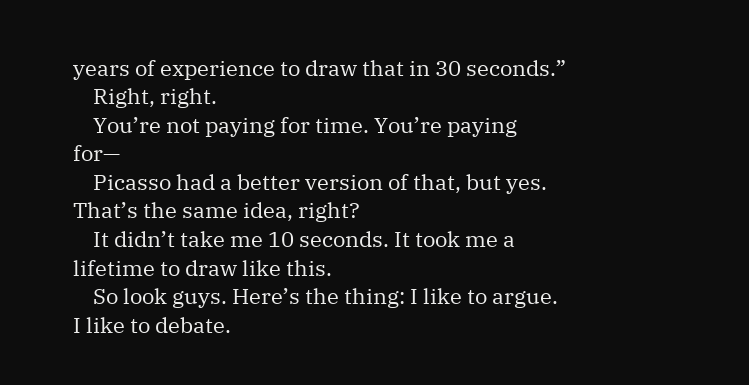years of experience to draw that in 30 seconds.”
    Right, right.
    You’re not paying for time. You’re paying for—
    Picasso had a better version of that, but yes. That’s the same idea, right?
    It didn’t take me 10 seconds. It took me a lifetime to draw like this.
    So look guys. Here’s the thing: I like to argue. I like to debate.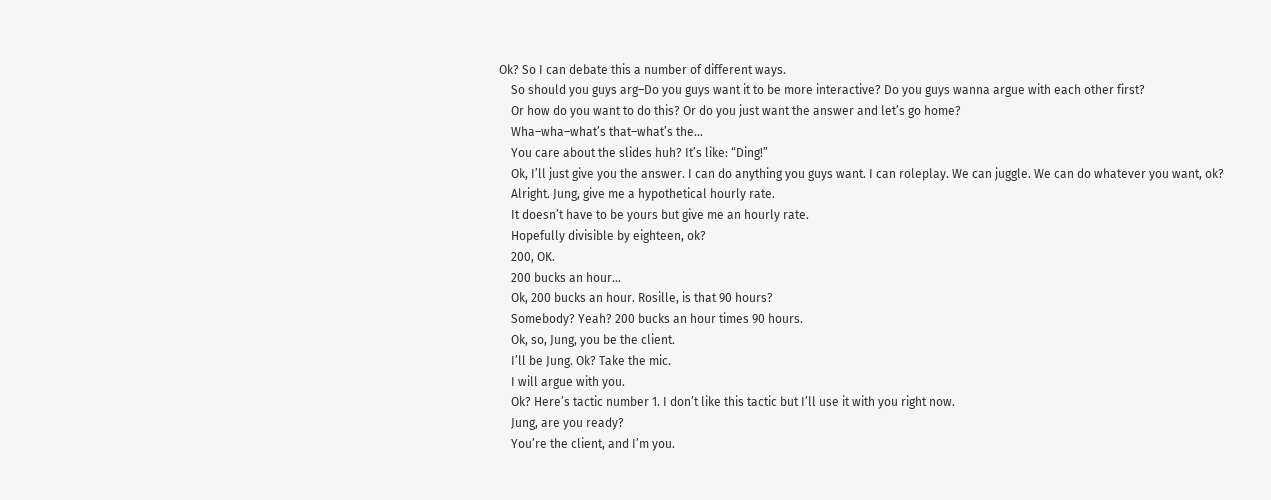Ok? So I can debate this a number of different ways.
    So should you guys arg–Do you guys want it to be more interactive? Do you guys wanna argue with each other first?
    Or how do you want to do this? Or do you just want the answer and let’s go home?
    Wha–wha–what’s that–what’s the…
    You care about the slides huh? It’s like: “Ding!”
    Ok, I’ll just give you the answer. I can do anything you guys want. I can roleplay. We can juggle. We can do whatever you want, ok?
    Alright. Jung, give me a hypothetical hourly rate.
    It doesn’t have to be yours but give me an hourly rate.
    Hopefully divisible by eighteen, ok?
    200, OK.
    200 bucks an hour…
    Ok, 200 bucks an hour. Rosille, is that 90 hours?
    Somebody? Yeah? 200 bucks an hour times 90 hours.
    Ok, so, Jung, you be the client.
    I’ll be Jung. Ok? Take the mic.
    I will argue with you.
    Ok? Here’s tactic number 1. I don’t like this tactic but I’ll use it with you right now.
    Jung, are you ready?
    You’re the client, and I’m you.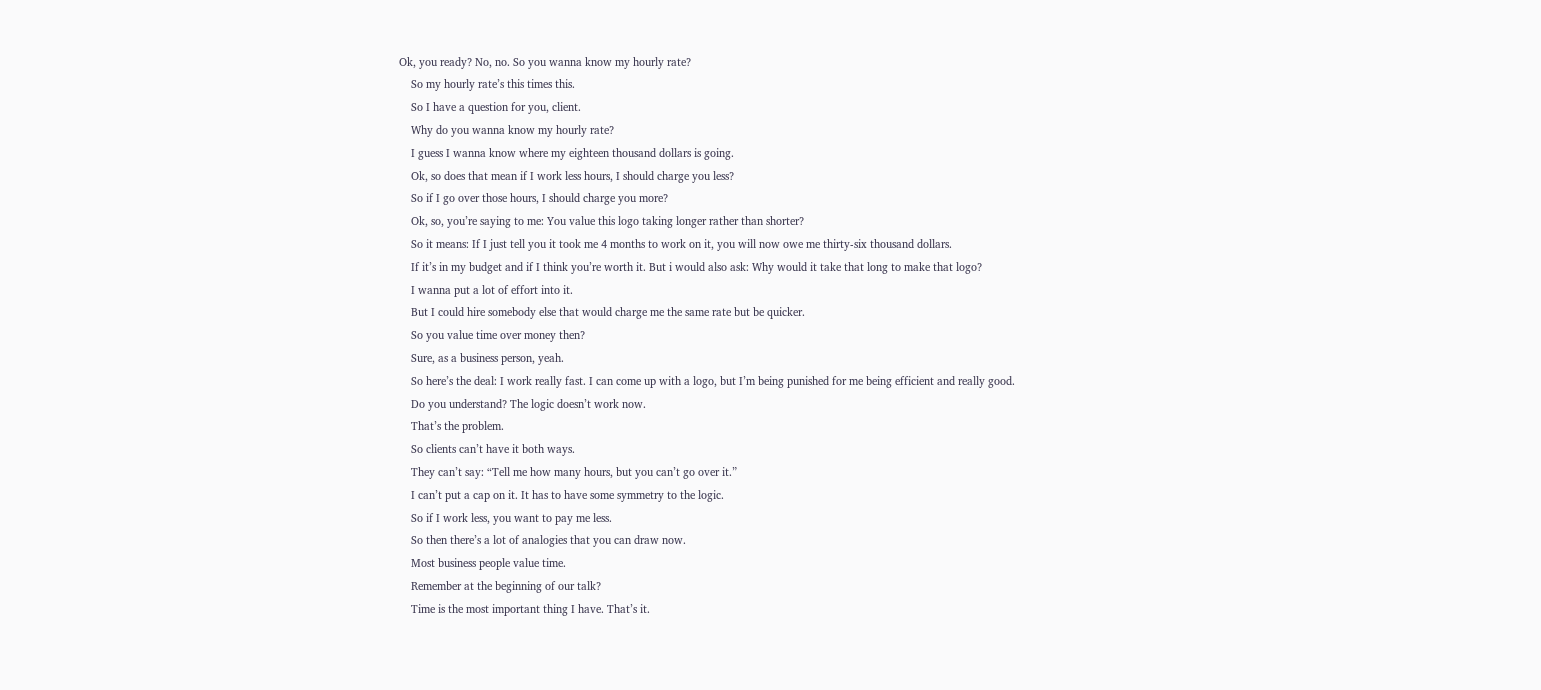Ok, you ready? No, no. So you wanna know my hourly rate?
    So my hourly rate’s this times this.
    So I have a question for you, client.
    Why do you wanna know my hourly rate?
    I guess I wanna know where my eighteen thousand dollars is going.
    Ok, so does that mean if I work less hours, I should charge you less?
    So if I go over those hours, I should charge you more?
    Ok, so, you’re saying to me: You value this logo taking longer rather than shorter?
    So it means: If I just tell you it took me 4 months to work on it, you will now owe me thirty-six thousand dollars.
    If it’s in my budget and if I think you’re worth it. But i would also ask: Why would it take that long to make that logo?
    I wanna put a lot of effort into it.
    But I could hire somebody else that would charge me the same rate but be quicker.
    So you value time over money then?
    Sure, as a business person, yeah.
    So here’s the deal: I work really fast. I can come up with a logo, but I’m being punished for me being efficient and really good.
    Do you understand? The logic doesn’t work now.
    That’s the problem.
    So clients can’t have it both ways.
    They can’t say: “Tell me how many hours, but you can’t go over it.”
    I can’t put a cap on it. It has to have some symmetry to the logic.
    So if I work less, you want to pay me less.
    So then there’s a lot of analogies that you can draw now.
    Most business people value time.
    Remember at the beginning of our talk?
    Time is the most important thing I have. That’s it.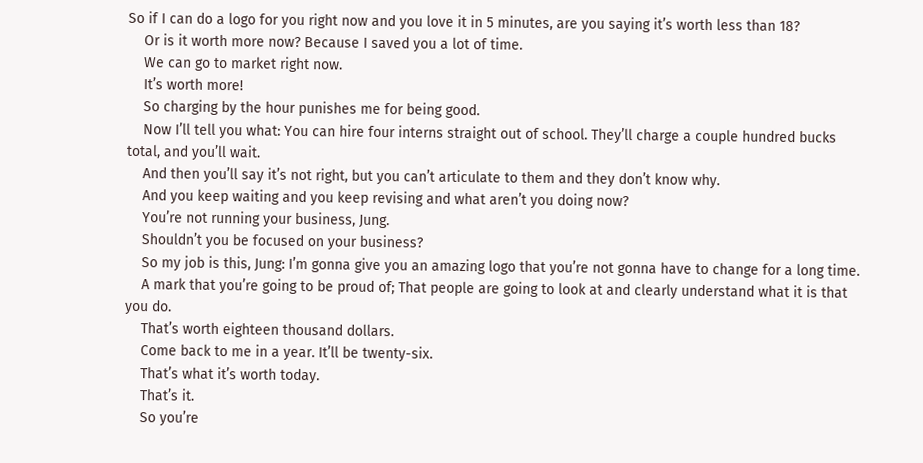So if I can do a logo for you right now and you love it in 5 minutes, are you saying it’s worth less than 18?
    Or is it worth more now? Because I saved you a lot of time.
    We can go to market right now.
    It’s worth more!
    So charging by the hour punishes me for being good.
    Now I’ll tell you what: You can hire four interns straight out of school. They’ll charge a couple hundred bucks total, and you’ll wait.
    And then you’ll say it’s not right, but you can’t articulate to them and they don’t know why.
    And you keep waiting and you keep revising and what aren’t you doing now?
    You’re not running your business, Jung.
    Shouldn’t you be focused on your business?
    So my job is this, Jung: I’m gonna give you an amazing logo that you’re not gonna have to change for a long time.
    A mark that you’re going to be proud of; That people are going to look at and clearly understand what it is that you do.
    That’s worth eighteen thousand dollars.
    Come back to me in a year. It’ll be twenty-six.
    That’s what it’s worth today.
    That’s it.
    So you’re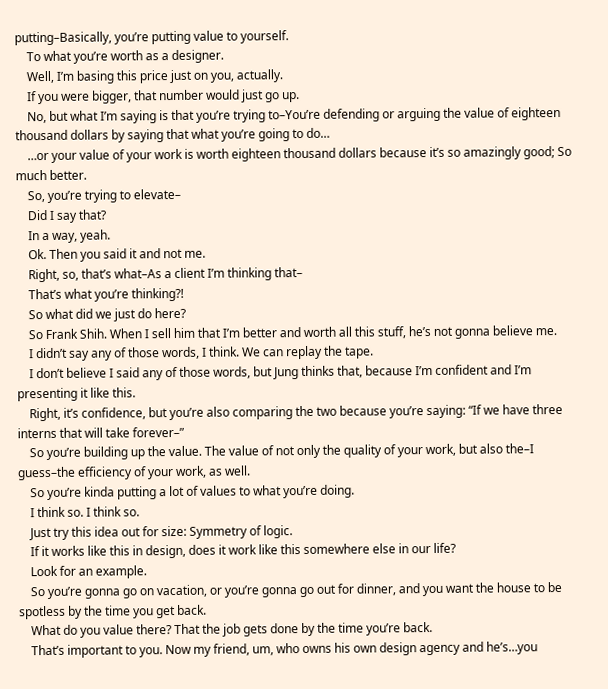putting–Basically, you’re putting value to yourself.
    To what you’re worth as a designer.
    Well, I’m basing this price just on you, actually.
    If you were bigger, that number would just go up.
    No, but what I’m saying is that you’re trying to–You’re defending or arguing the value of eighteen thousand dollars by saying that what you’re going to do…
    …or your value of your work is worth eighteen thousand dollars because it’s so amazingly good; So much better.
    So, you’re trying to elevate–
    Did I say that?
    In a way, yeah.
    Ok. Then you said it and not me.
    Right, so, that’s what–As a client I’m thinking that–
    That’s what you’re thinking?!
    So what did we just do here?
    So Frank Shih. When I sell him that I’m better and worth all this stuff, he’s not gonna believe me.
    I didn’t say any of those words, I think. We can replay the tape.
    I don’t believe I said any of those words, but Jung thinks that, because I’m confident and I’m presenting it like this.
    Right, it’s confidence, but you’re also comparing the two because you’re saying: “If we have three interns that will take forever–”
    So you’re building up the value. The value of not only the quality of your work, but also the–I guess–the efficiency of your work, as well.
    So you’re kinda putting a lot of values to what you’re doing.
    I think so. I think so.
    Just try this idea out for size: Symmetry of logic.
    If it works like this in design, does it work like this somewhere else in our life?
    Look for an example.
    So you’re gonna go on vacation, or you’re gonna go out for dinner, and you want the house to be spotless by the time you get back.
    What do you value there? That the job gets done by the time you’re back.
    That’s important to you. Now my friend, um, who owns his own design agency and he’s…you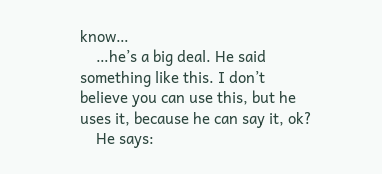know…
    …he’s a big deal. He said something like this. I don’t believe you can use this, but he uses it, because he can say it, ok?
    He says: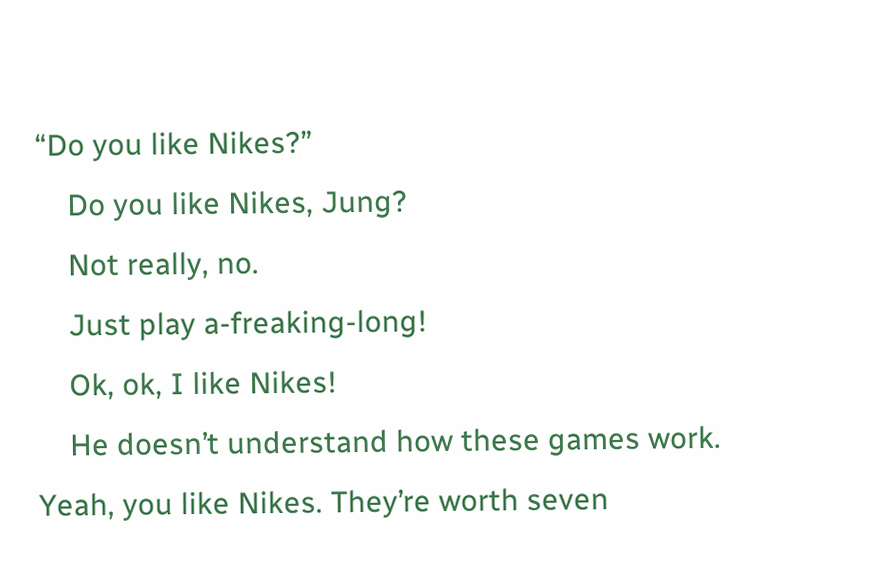“Do you like Nikes?”
    Do you like Nikes, Jung?
    Not really, no.
    Just play a-freaking-long!
    Ok, ok, I like Nikes!
    He doesn’t understand how these games work. Yeah, you like Nikes. They’re worth seven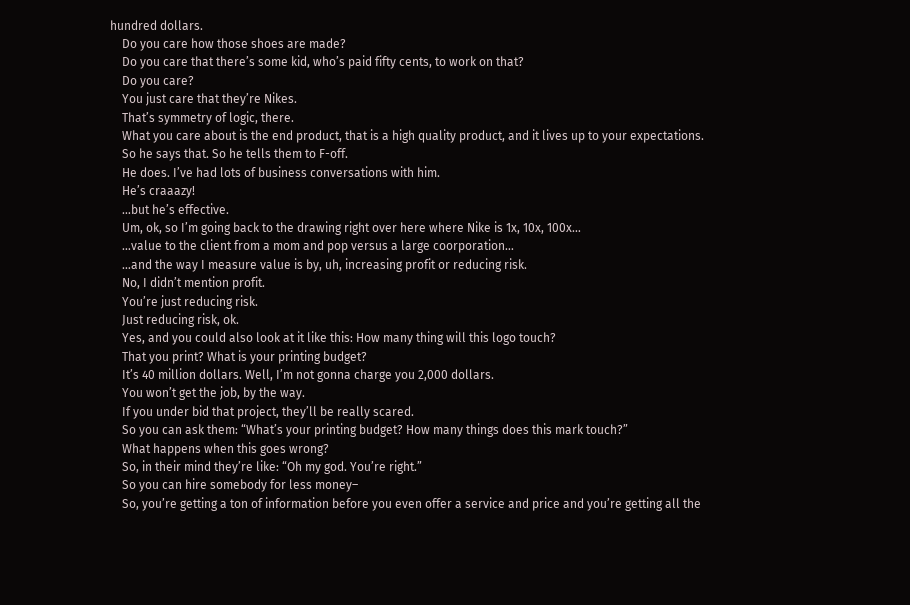hundred dollars.
    Do you care how those shoes are made?
    Do you care that there’s some kid, who’s paid fifty cents, to work on that?
    Do you care?
    You just care that they’re Nikes.
    That’s symmetry of logic, there.
    What you care about is the end product, that is a high quality product, and it lives up to your expectations.
    So he says that. So he tells them to F-off.
    He does. I’ve had lots of business conversations with him.
    He’s craaazy!
    …but he’s effective.
    Um, ok, so I’m going back to the drawing right over here where Nike is 1x, 10x, 100x…
    …value to the client from a mom and pop versus a large coorporation…
    …and the way I measure value is by, uh, increasing profit or reducing risk.
    No, I didn’t mention profit.
    You’re just reducing risk.
    Just reducing risk, ok.
    Yes, and you could also look at it like this: How many thing will this logo touch?
    That you print? What is your printing budget?
    It’s 40 million dollars. Well, I’m not gonna charge you 2,000 dollars.
    You won’t get the job, by the way.
    If you under bid that project, they’ll be really scared.
    So you can ask them: “What’s your printing budget? How many things does this mark touch?”
    What happens when this goes wrong?
    So, in their mind they’re like: “Oh my god. You’re right.”
    So you can hire somebody for less money–
    So, you’re getting a ton of information before you even offer a service and price and you’re getting all the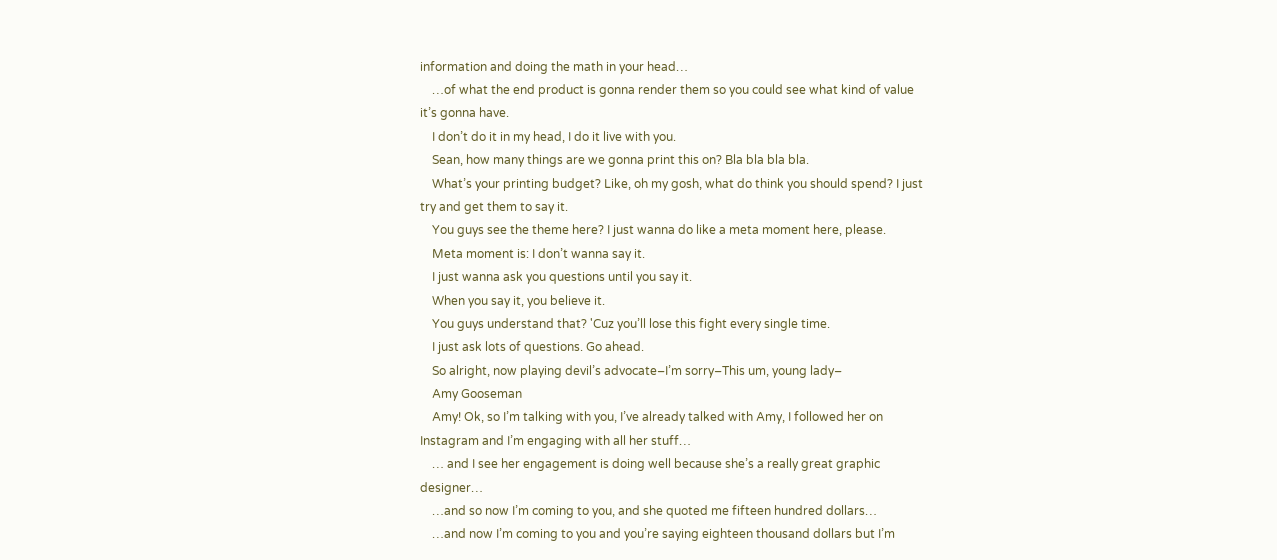information and doing the math in your head…
    …of what the end product is gonna render them so you could see what kind of value it’s gonna have.
    I don’t do it in my head, I do it live with you.
    Sean, how many things are we gonna print this on? Bla bla bla bla.
    What’s your printing budget? Like, oh my gosh, what do think you should spend? I just try and get them to say it.
    You guys see the theme here? I just wanna do like a meta moment here, please.
    Meta moment is: I don’t wanna say it.
    I just wanna ask you questions until you say it.
    When you say it, you believe it.
    You guys understand that? 'Cuz you’ll lose this fight every single time.
    I just ask lots of questions. Go ahead.
    So alright, now playing devil’s advocate–I’m sorry–This um, young lady–
    Amy Gooseman
    Amy! Ok, so I’m talking with you, I’ve already talked with Amy, I followed her on Instagram and I’m engaging with all her stuff…
    … and I see her engagement is doing well because she’s a really great graphic designer…
    …and so now I’m coming to you, and she quoted me fifteen hundred dollars…
    …and now I’m coming to you and you’re saying eighteen thousand dollars but I’m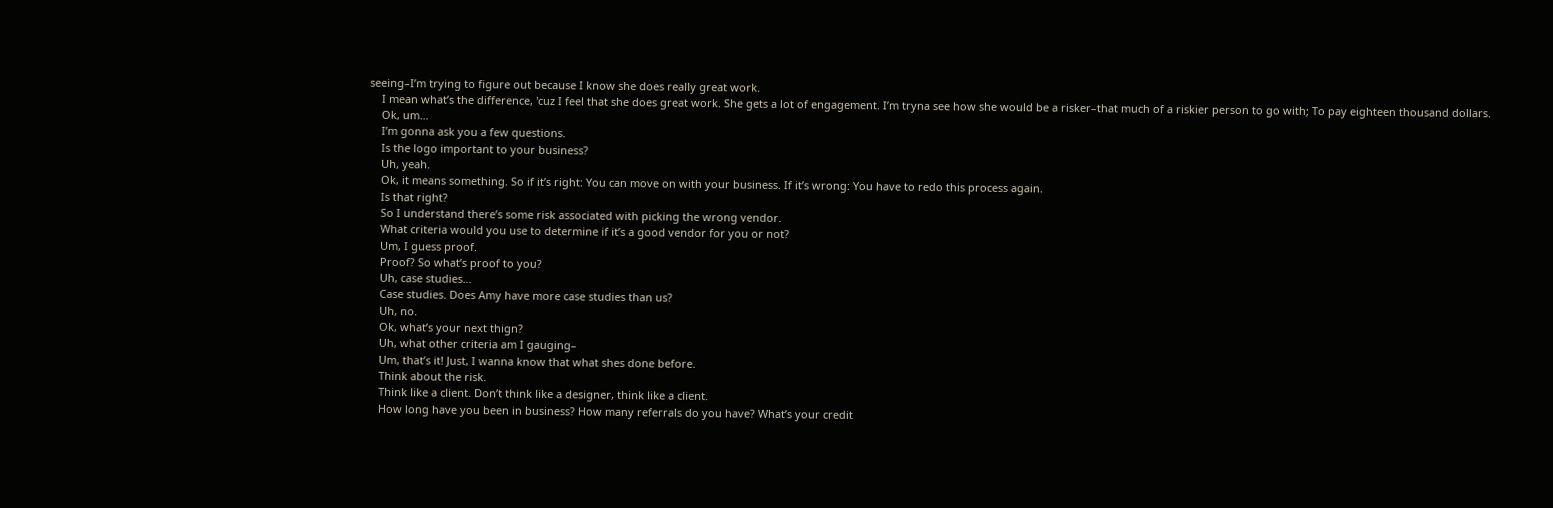seeing–I’m trying to figure out because I know she does really great work.
    I mean what’s the difference, 'cuz I feel that she does great work. She gets a lot of engagement. I’m tryna see how she would be a risker–that much of a riskier person to go with; To pay eighteen thousand dollars.
    Ok, um…
    I’m gonna ask you a few questions.
    Is the logo important to your business?
    Uh, yeah.
    Ok, it means something. So if it’s right: You can move on with your business. If it’s wrong: You have to redo this process again.
    Is that right?
    So I understand there’s some risk associated with picking the wrong vendor.
    What criteria would you use to determine if it’s a good vendor for you or not?
    Um, I guess proof.
    Proof? So what’s proof to you?
    Uh, case studies…
    Case studies. Does Amy have more case studies than us?
    Uh, no.
    Ok, what’s your next thign?
    Uh, what other criteria am I gauging–
    Um, that’s it! Just, I wanna know that what shes done before.
    Think about the risk.
    Think like a client. Don’t think like a designer, think like a client.
    How long have you been in business? How many referrals do you have? What’s your credit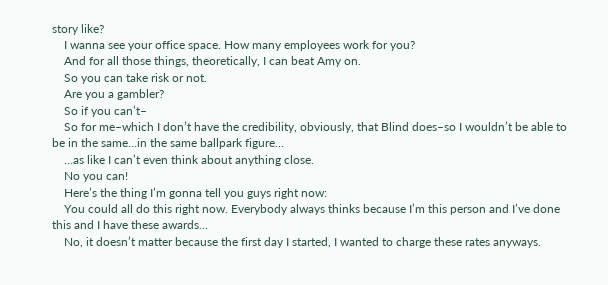story like?
    I wanna see your office space. How many employees work for you?
    And for all those things, theoretically, I can beat Amy on.
    So you can take risk or not.
    Are you a gambler?
    So if you can’t–
    So for me–which I don’t have the credibility, obviously, that Blind does–so I wouldn’t be able to be in the same…in the same ballpark figure…
    …as like I can’t even think about anything close.
    No you can!
    Here’s the thing I’m gonna tell you guys right now:
    You could all do this right now. Everybody always thinks because I’m this person and I’ve done this and I have these awards…
    No, it doesn’t matter because the first day I started, I wanted to charge these rates anyways.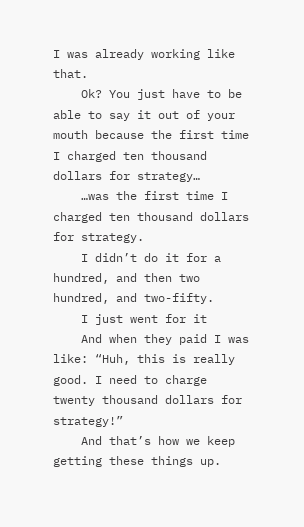I was already working like that.
    Ok? You just have to be able to say it out of your mouth because the first time I charged ten thousand dollars for strategy…
    …was the first time I charged ten thousand dollars for strategy.
    I didn’t do it for a hundred, and then two hundred, and two-fifty.
    I just went for it
    And when they paid I was like: “Huh, this is really good. I need to charge twenty thousand dollars for strategy!”
    And that’s how we keep getting these things up.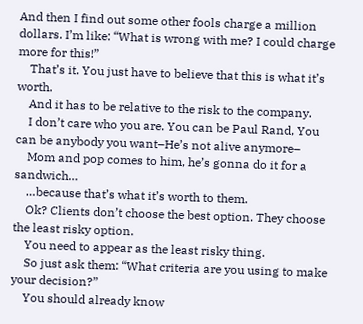And then I find out some other fools charge a million dollars. I’m like: “What is wrong with me? I could charge more for this!”
    That’s it. You just have to believe that this is what it’s worth.
    And it has to be relative to the risk to the company.
    I don’t care who you are. You can be Paul Rand, You can be anybody you want–He’s not alive anymore–
    Mom and pop comes to him, he’s gonna do it for a sandwich…
    …because that’s what it’s worth to them.
    Ok? Clients don’t choose the best option. They choose the least risky option.
    You need to appear as the least risky thing.
    So just ask them: “What criteria are you using to make your decision?”
    You should already know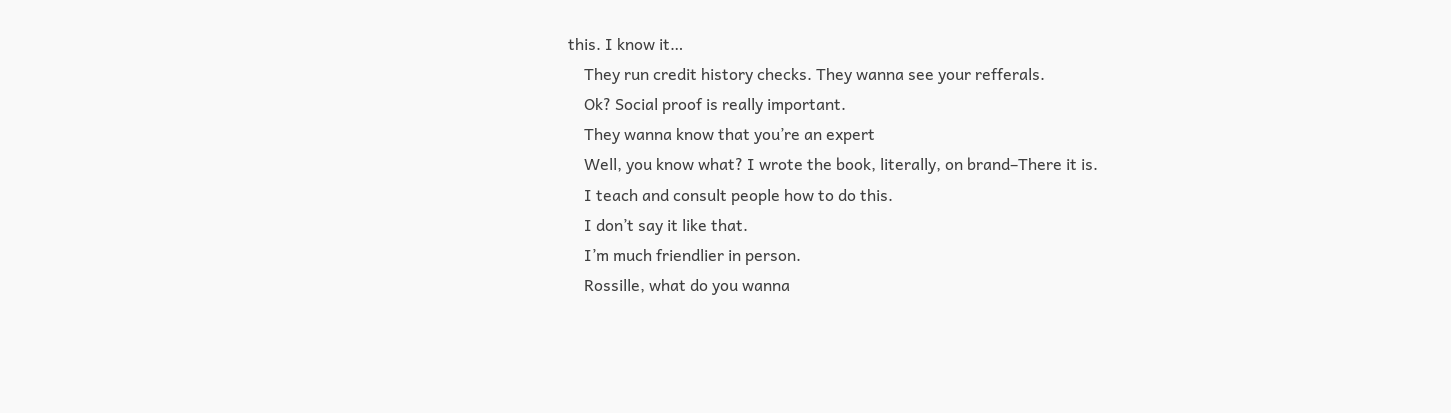this. I know it…
    They run credit history checks. They wanna see your refferals.
    Ok? Social proof is really important.
    They wanna know that you’re an expert
    Well, you know what? I wrote the book, literally, on brand–There it is.
    I teach and consult people how to do this.
    I don’t say it like that.
    I’m much friendlier in person.
    Rossille, what do you wanna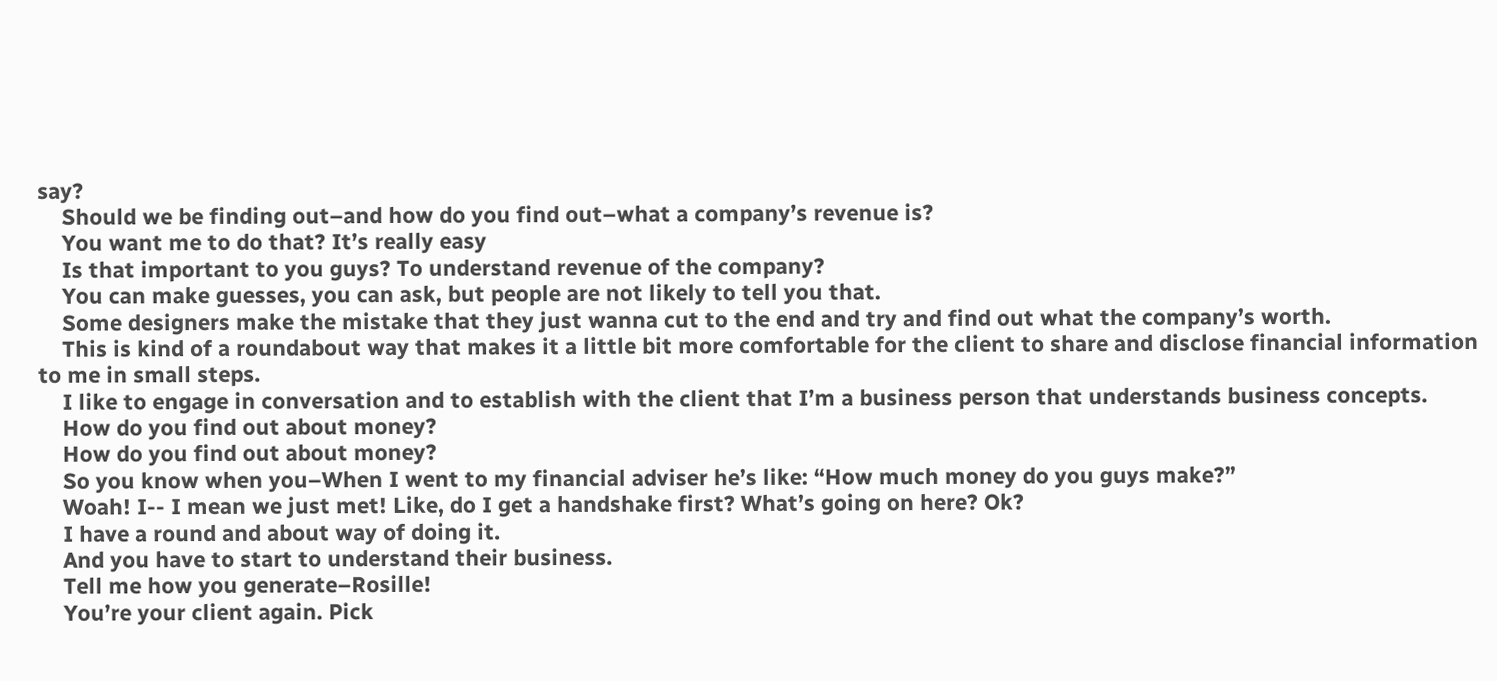say?
    Should we be finding out–and how do you find out–what a company’s revenue is?
    You want me to do that? It’s really easy
    Is that important to you guys? To understand revenue of the company?
    You can make guesses, you can ask, but people are not likely to tell you that.
    Some designers make the mistake that they just wanna cut to the end and try and find out what the company’s worth.
    This is kind of a roundabout way that makes it a little bit more comfortable for the client to share and disclose financial information to me in small steps.
    I like to engage in conversation and to establish with the client that I’m a business person that understands business concepts.
    How do you find out about money?
    How do you find out about money?
    So you know when you–When I went to my financial adviser he’s like: “How much money do you guys make?”
    Woah! I-- I mean we just met! Like, do I get a handshake first? What’s going on here? Ok?
    I have a round and about way of doing it.
    And you have to start to understand their business.
    Tell me how you generate–Rosille!
    You’re your client again. Pick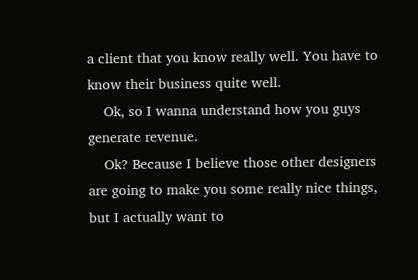a client that you know really well. You have to know their business quite well.
    Ok, so I wanna understand how you guys generate revenue.
    Ok? Because I believe those other designers are going to make you some really nice things, but I actually want to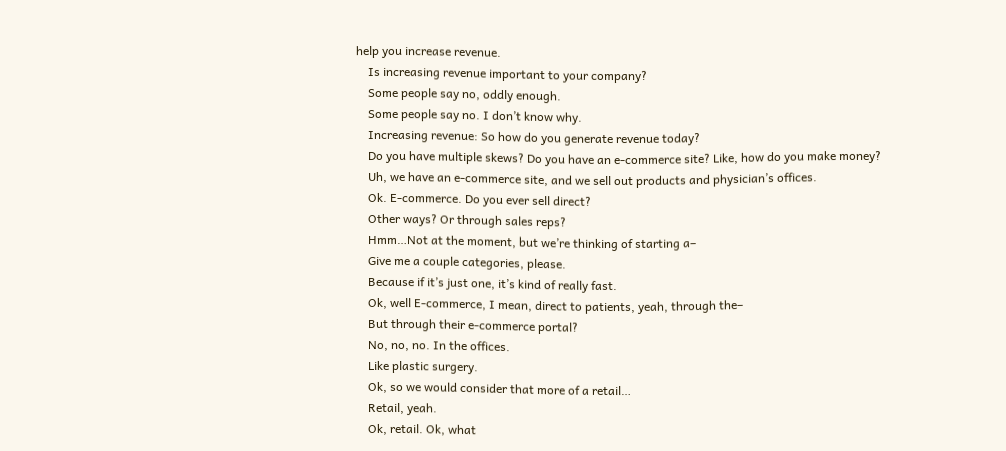help you increase revenue.
    Is increasing revenue important to your company?
    Some people say no, oddly enough.
    Some people say no. I don’t know why.
    Increasing revenue: So how do you generate revenue today?
    Do you have multiple skews? Do you have an e-commerce site? Like, how do you make money?
    Uh, we have an e-commerce site, and we sell out products and physician’s offices.
    Ok. E-commerce. Do you ever sell direct?
    Other ways? Or through sales reps?
    Hmm…Not at the moment, but we’re thinking of starting a–
    Give me a couple categories, please.
    Because if it’s just one, it’s kind of really fast.
    Ok, well E-commerce, I mean, direct to patients, yeah, through the–
    But through their e-commerce portal?
    No, no, no. In the offices.
    Like plastic surgery.
    Ok, so we would consider that more of a retail…
    Retail, yeah.
    Ok, retail. Ok, what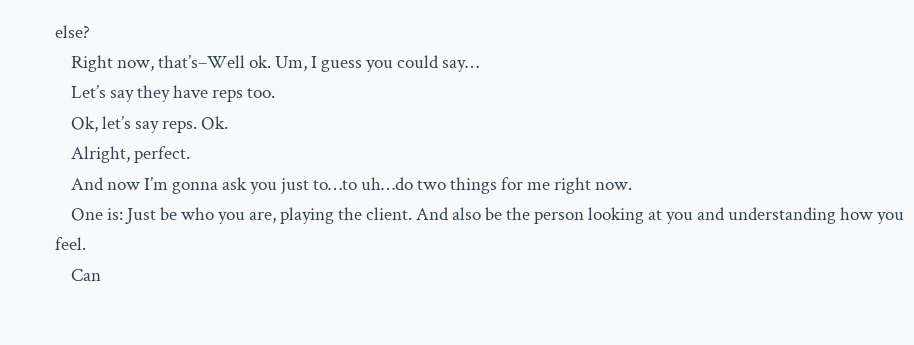else?
    Right now, that’s–Well ok. Um, I guess you could say…
    Let’s say they have reps too.
    Ok, let’s say reps. Ok.
    Alright, perfect.
    And now I’m gonna ask you just to…to uh…do two things for me right now.
    One is: Just be who you are, playing the client. And also be the person looking at you and understanding how you feel.
    Can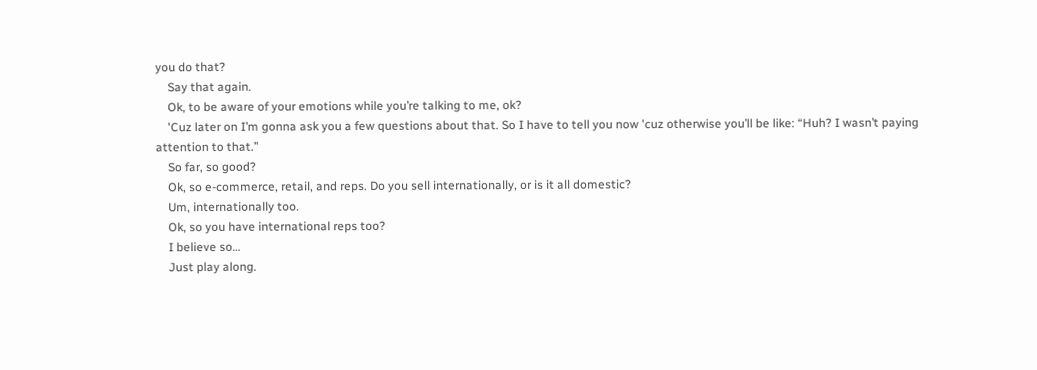you do that?
    Say that again.
    Ok, to be aware of your emotions while you’re talking to me, ok?
    'Cuz later on I’m gonna ask you a few questions about that. So I have to tell you now 'cuz otherwise you’ll be like: “Huh? I wasn’t paying attention to that.”
    So far, so good?
    Ok, so e-commerce, retail, and reps. Do you sell internationally, or is it all domestic?
    Um, internationally too.
    Ok, so you have international reps too?
    I believe so…
    Just play along.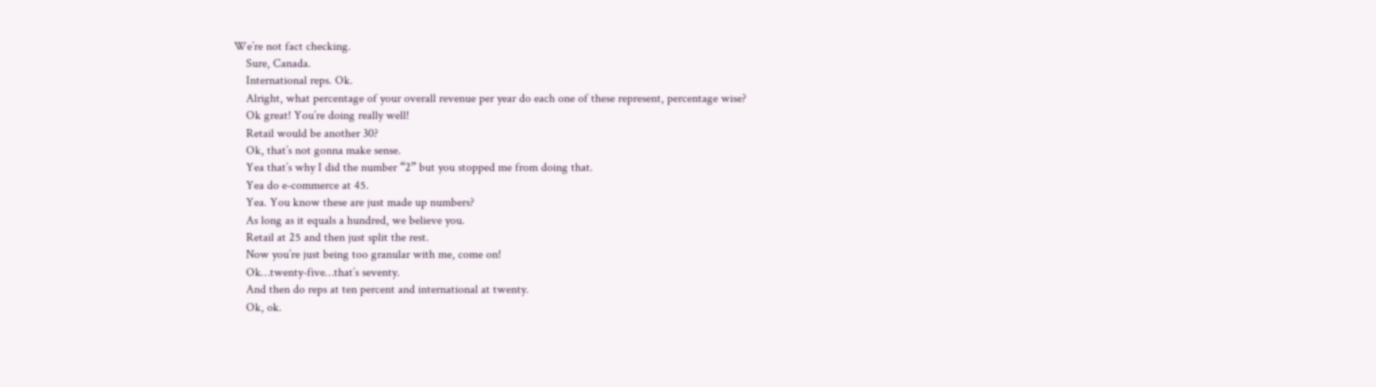We’re not fact checking.
    Sure, Canada.
    International reps. Ok.
    Alright, what percentage of your overall revenue per year do each one of these represent, percentage wise?
    Ok great! You’re doing really well!
    Retail would be another 30?
    Ok, that’s not gonna make sense.
    Yea that’s why I did the number “2” but you stopped me from doing that.
    Yea do e-commerce at 45.
    Yea. You know these are just made up numbers?
    As long as it equals a hundred, we believe you.
    Retail at 25 and then just split the rest.
    Now you’re just being too granular with me, come on!
    Ok…twenty-five…that’s seventy.
    And then do reps at ten percent and international at twenty.
    Ok, ok.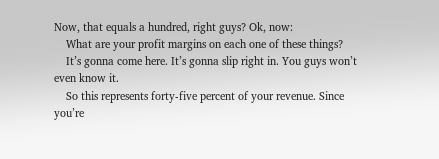Now, that equals a hundred, right guys? Ok, now:
    What are your profit margins on each one of these things?
    It’s gonna come here. It’s gonna slip right in. You guys won’t even know it.
    So this represents forty-five percent of your revenue. Since you’re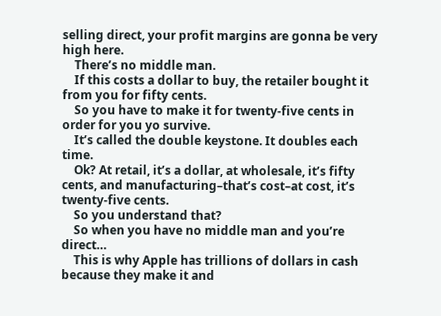selling direct, your profit margins are gonna be very high here.
    There’s no middle man.
    If this costs a dollar to buy, the retailer bought it from you for fifty cents.
    So you have to make it for twenty-five cents in order for you yo survive.
    It’s called the double keystone. It doubles each time.
    Ok? At retail, it’s a dollar, at wholesale, it’s fifty cents, and manufacturing–that’s cost–at cost, it’s twenty-five cents.
    So you understand that?
    So when you have no middle man and you’re direct…
    This is why Apple has trillions of dollars in cash because they make it and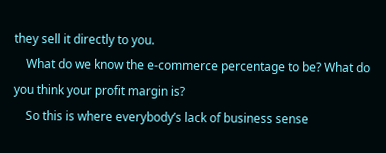they sell it directly to you.
    What do we know the e-commerce percentage to be? What do you think your profit margin is?
    So this is where everybody’s lack of business sense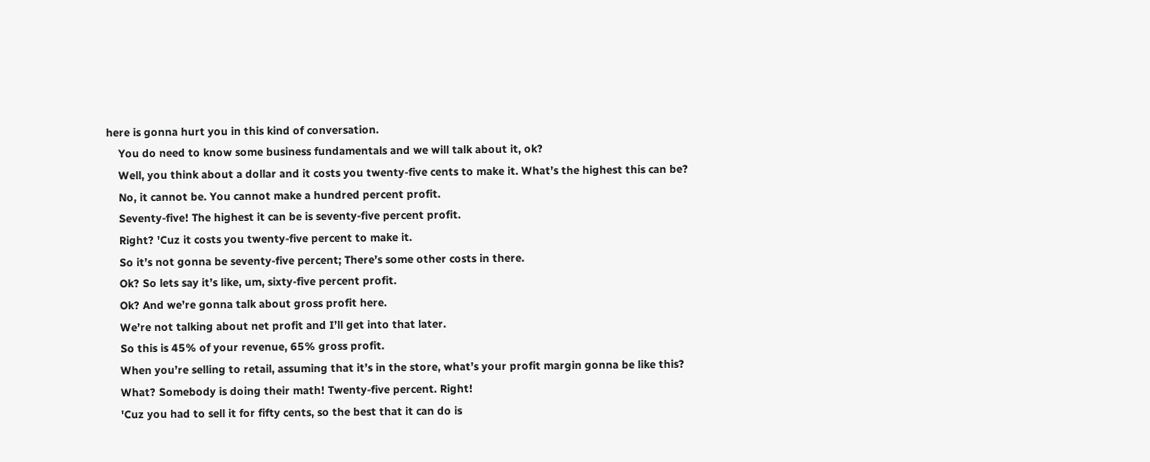here is gonna hurt you in this kind of conversation.
    You do need to know some business fundamentals and we will talk about it, ok?
    Well, you think about a dollar and it costs you twenty-five cents to make it. What’s the highest this can be?
    No, it cannot be. You cannot make a hundred percent profit.
    Seventy-five! The highest it can be is seventy-five percent profit.
    Right? 'Cuz it costs you twenty-five percent to make it.
    So it’s not gonna be seventy-five percent; There’s some other costs in there.
    Ok? So lets say it’s like, um, sixty-five percent profit.
    Ok? And we’re gonna talk about gross profit here.
    We’re not talking about net profit and I’ll get into that later.
    So this is 45% of your revenue, 65% gross profit.
    When you’re selling to retail, assuming that it’s in the store, what’s your profit margin gonna be like this?
    What? Somebody is doing their math! Twenty-five percent. Right!
    'Cuz you had to sell it for fifty cents, so the best that it can do is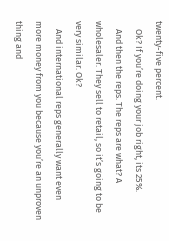twenty-five percent.
    Ok? If you’re doing your job right, its 25%.
    And then the reps. The reps are what? A wholesaler. They sell to retail, so it’s going to be very similar. Ok?
    And international reps generally want even more money from you because you’re an unproven thing and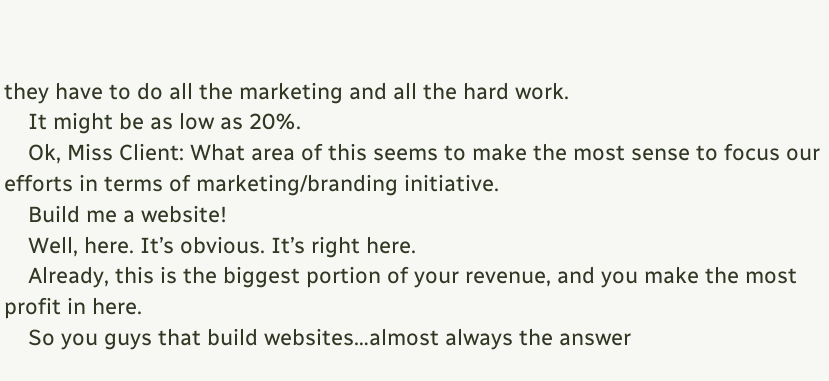they have to do all the marketing and all the hard work.
    It might be as low as 20%.
    Ok, Miss Client: What area of this seems to make the most sense to focus our efforts in terms of marketing/branding initiative.
    Build me a website!
    Well, here. It’s obvious. It’s right here.
    Already, this is the biggest portion of your revenue, and you make the most profit in here.
    So you guys that build websites…almost always the answer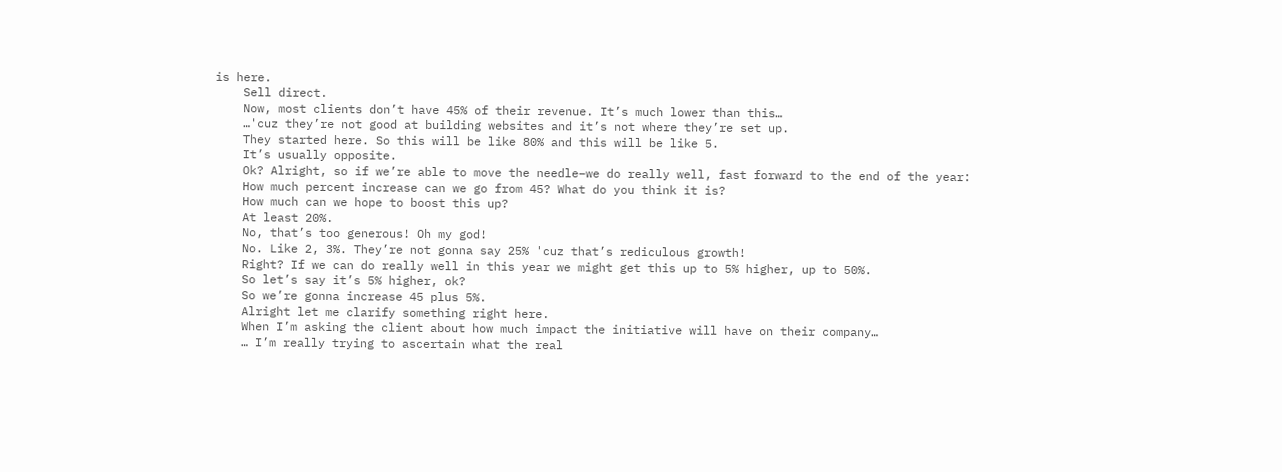is here.
    Sell direct.
    Now, most clients don’t have 45% of their revenue. It’s much lower than this…
    …'cuz they’re not good at building websites and it’s not where they’re set up.
    They started here. So this will be like 80% and this will be like 5.
    It’s usually opposite.
    Ok? Alright, so if we’re able to move the needle–we do really well, fast forward to the end of the year:
    How much percent increase can we go from 45? What do you think it is?
    How much can we hope to boost this up?
    At least 20%.
    No, that’s too generous! Oh my god!
    No. Like 2, 3%. They’re not gonna say 25% 'cuz that’s rediculous growth!
    Right? If we can do really well in this year we might get this up to 5% higher, up to 50%.
    So let’s say it’s 5% higher, ok?
    So we’re gonna increase 45 plus 5%.
    Alright let me clarify something right here.
    When I’m asking the client about how much impact the initiative will have on their company…
    … I’m really trying to ascertain what the real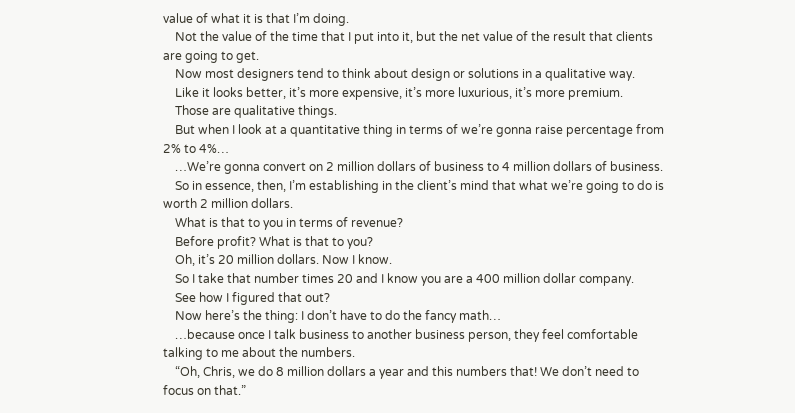value of what it is that I’m doing.
    Not the value of the time that I put into it, but the net value of the result that clients are going to get.
    Now most designers tend to think about design or solutions in a qualitative way.
    Like it looks better, it’s more expensive, it’s more luxurious, it’s more premium.
    Those are qualitative things.
    But when I look at a quantitative thing in terms of we’re gonna raise percentage from 2% to 4%…
    …We’re gonna convert on 2 million dollars of business to 4 million dollars of business.
    So in essence, then, I’m establishing in the client’s mind that what we’re going to do is worth 2 million dollars.
    What is that to you in terms of revenue?
    Before profit? What is that to you?
    Oh, it’s 20 million dollars. Now I know.
    So I take that number times 20 and I know you are a 400 million dollar company.
    See how I figured that out?
    Now here’s the thing: I don’t have to do the fancy math…
    …because once I talk business to another business person, they feel comfortable talking to me about the numbers.
    “Oh, Chris, we do 8 million dollars a year and this numbers that! We don’t need to focus on that.”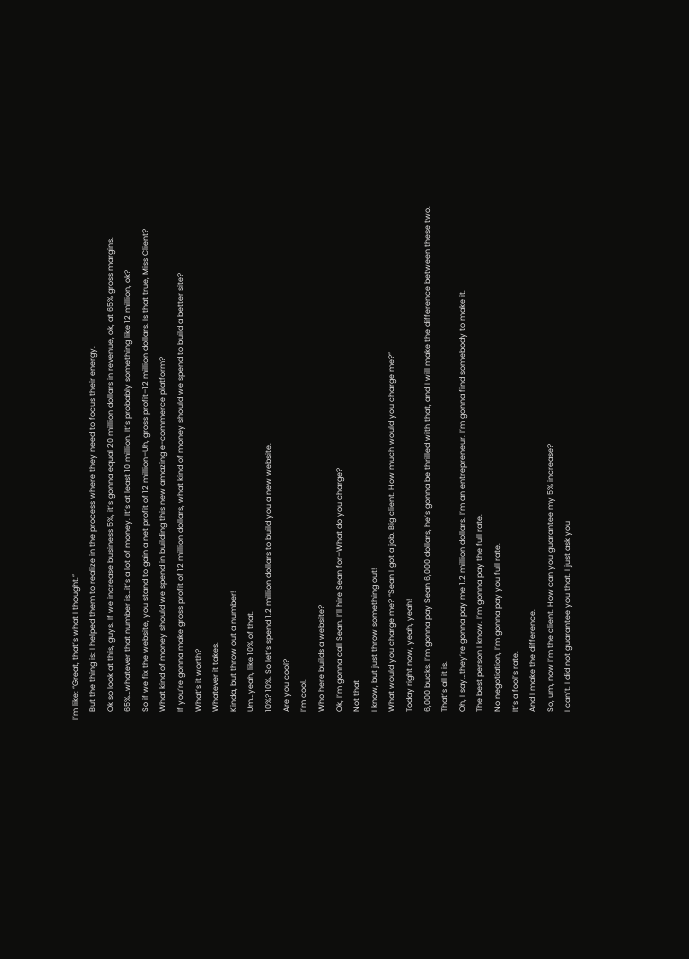I’m like: “Great, that’s what I thought.”
    But the thing is: I helped them to realize in the process where they need to focus their energy.
    Ok so look at this, guys. If we increase business 5%, it’s gonna equal 20 million dollars in revenue, ok, at 65% gross margins.
    65%…whatever that number is…it’s a lot of money. It’s at least 10 million. It’s probably something like 12 million, ok?
    So if we fix the website, you stand to gain a net profit of 12 million–Uh, gross profit–12 million dollars. Is that true, Miss Client?
    What kind of money should we spend in building this new amazing e-commerce platform?
    If you’re gonna make gross profit of 12 million dollars, what kind of money should we spend to build a better site?
    What’s it worth?
    Whatever it takes.
    Kinda, but throw out a number!
    Um…yeah, like 10% of that.
    10%? 10%. So let’s spend 1.2 million dollars to build you a new website.
    Are you cool?
    I’m cool.
    Who here builds a website?
    Ok, I’m gonna call Sean. I’ll hire Sean for–What do you charge?
    Not that
    I know, but just throw something out!
    What would you charge me? “Sean I got a job. Big client. How much would you charge me?”
    Today right now, yeah, yeah!
    6,000 bucks. I’m gonna pay Sean 6,000 dollars, he’s gonna be thrilled with that, and I will make the difference between these two.
    That’s all it is.
    Oh, I say…they’re gonna pay me 1.2 million dollars. I’m an entrepreneur. I’m gonna find somebody to make it.
    The best person I know. I’m gonna pay the full rate.
    No negotiation, I’m gonna pay you full rate.
    It’s a fool’s rate.
    And I make the difference.
    So, um, now I’m the client. How can you guarantee my 5% increase?
    I can’t. I did not guarantee you that. I just ask you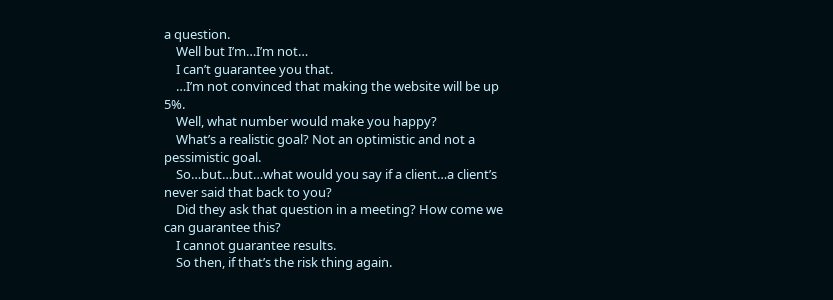a question.
    Well but I’m…I’m not…
    I can’t guarantee you that.
    …I’m not convinced that making the website will be up 5%.
    Well, what number would make you happy?
    What’s a realistic goal? Not an optimistic and not a pessimistic goal.
    So…but…but…what would you say if a client…a client’s never said that back to you?
    Did they ask that question in a meeting? How come we can guarantee this?
    I cannot guarantee results.
    So then, if that’s the risk thing again.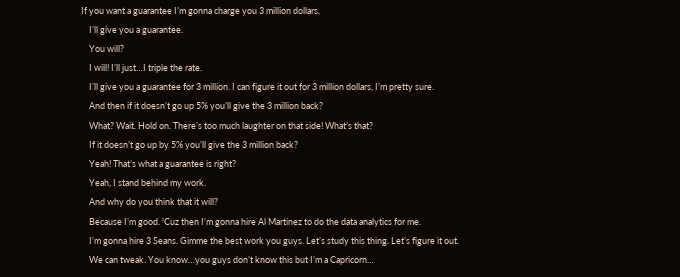If you want a guarantee I’m gonna charge you 3 million dollars.
    I’ll give you a guarantee.
    You will?
    I will! I’ll just…I triple the rate.
    I’ll give you a guarantee for 3 million. I can figure it out for 3 million dollars, I’m pretty sure.
    And then if it doesn’t go up 5% you’ll give the 3 million back?
    What? Wait. Hold on. There’s too much laughter on that side! What’s that?
    If it doesn’t go up by 5% you’ll give the 3 million back?
    Yeah! That’s what a guarantee is right?
    Yeah, I stand behind my work.
    And why do you think that it will?
    Because I’m good. 'Cuz then I’m gonna hire Al Martinez to do the data analytics for me.
    I’m gonna hire 3 Seans. Gimme the best work you guys. Let’s study this thing. Let’s figure it out.
    We can tweak. You know…you guys don’t know this but I’m a Capricorn…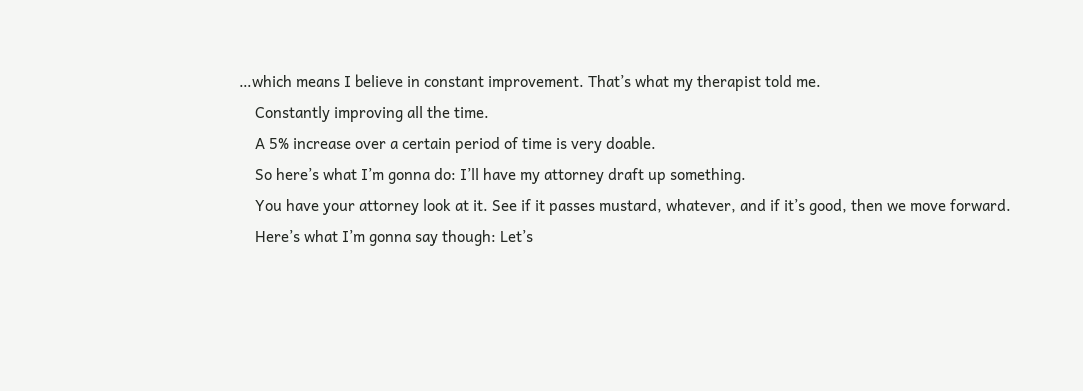…which means I believe in constant improvement. That’s what my therapist told me.
    Constantly improving all the time.
    A 5% increase over a certain period of time is very doable.
    So here’s what I’m gonna do: I’ll have my attorney draft up something.
    You have your attorney look at it. See if it passes mustard, whatever, and if it’s good, then we move forward.
    Here’s what I’m gonna say though: Let’s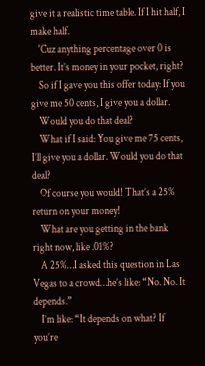give it a realistic time table. If I hit half, I make half.
    'Cuz anything percentage over 0 is better. It’s money in your pocket, right?
    So if I gave you this offer today: If you give me 50 cents, I give you a dollar.
    Would you do that deal?
    What if I said: You give me 75 cents, I’ll give you a dollar. Would you do that deal?
    Of course you would! That’s a 25% return on your money!
    What are you getting in the bank right now, like .01%?
    A 25%…I asked this question in Las Vegas to a crowd…he’s like: “No. No. It depends.”
    I’m like: “It depends on what? If you’re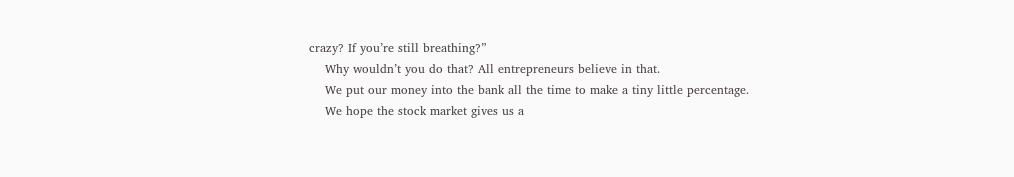crazy? If you’re still breathing?”
    Why wouldn’t you do that? All entrepreneurs believe in that.
    We put our money into the bank all the time to make a tiny little percentage.
    We hope the stock market gives us a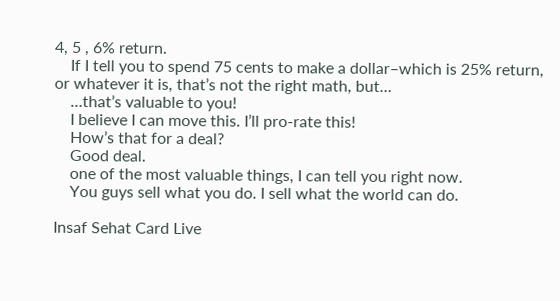4, 5 , 6% return.
    If I tell you to spend 75 cents to make a dollar–which is 25% return, or whatever it is, that’s not the right math, but…
    …that’s valuable to you!
    I believe I can move this. I’ll pro-rate this!
    How’s that for a deal?
    Good deal.
    one of the most valuable things, I can tell you right now.
    You guys sell what you do. I sell what the world can do.

Insaf Sehat Card Live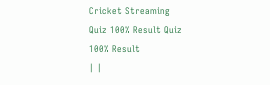Cricket Streaming
Quiz 100% Result Quiz 100% Result
| |